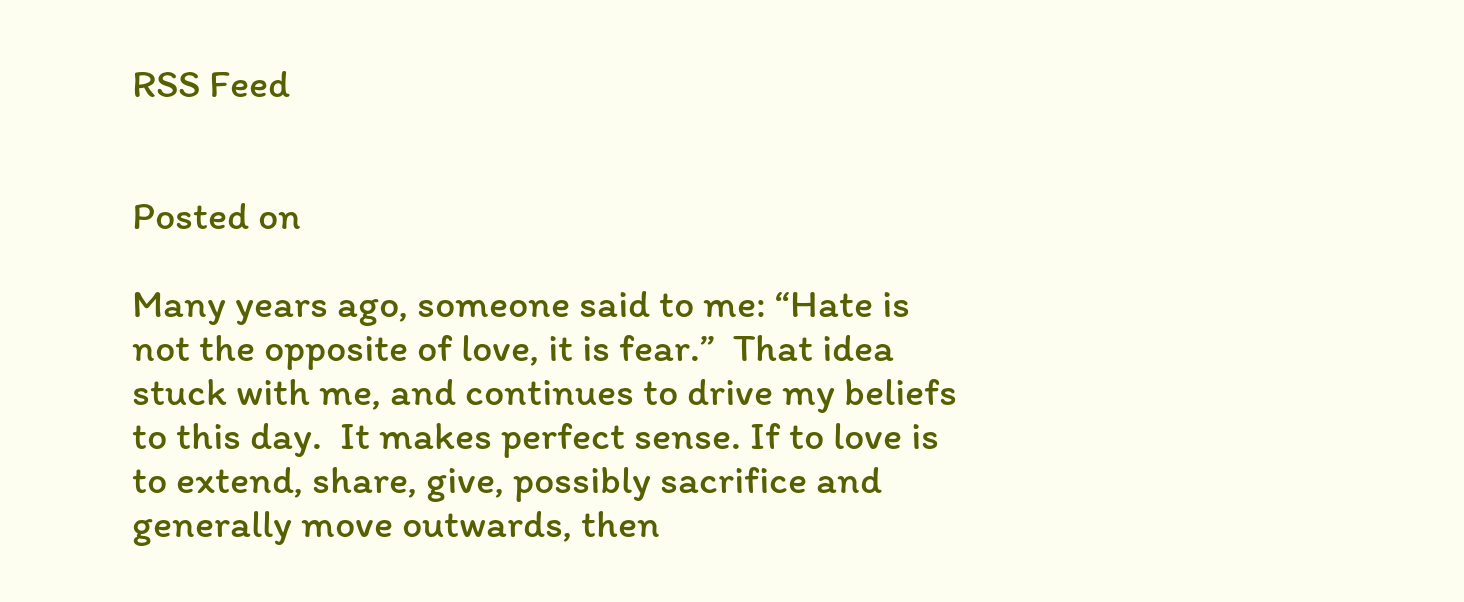RSS Feed


Posted on

Many years ago, someone said to me: “Hate is not the opposite of love, it is fear.”  That idea stuck with me, and continues to drive my beliefs to this day.  It makes perfect sense. If to love is to extend, share, give, possibly sacrifice and generally move outwards, then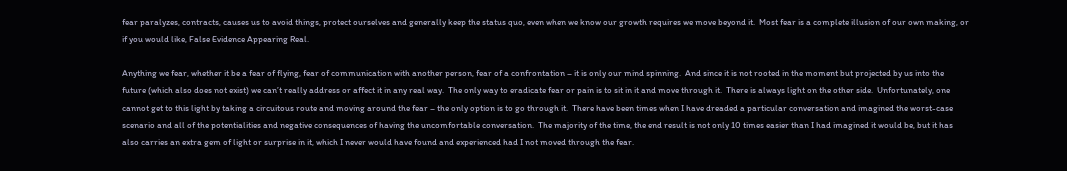fear paralyzes, contracts, causes us to avoid things, protect ourselves and generally keep the status quo, even when we know our growth requires we move beyond it.  Most fear is a complete illusion of our own making, or if you would like, False Evidence Appearing Real.

Anything we fear, whether it be a fear of flying, fear of communication with another person, fear of a confrontation – it is only our mind spinning.  And since it is not rooted in the moment but projected by us into the future (which also does not exist) we can’t really address or affect it in any real way.  The only way to eradicate fear or pain is to sit in it and move through it.  There is always light on the other side.  Unfortunately, one cannot get to this light by taking a circuitous route and moving around the fear – the only option is to go through it.  There have been times when I have dreaded a particular conversation and imagined the worst-case scenario and all of the potentialities and negative consequences of having the uncomfortable conversation.  The majority of the time, the end result is not only 10 times easier than I had imagined it would be, but it has also carries an extra gem of light or surprise in it, which I never would have found and experienced had I not moved through the fear.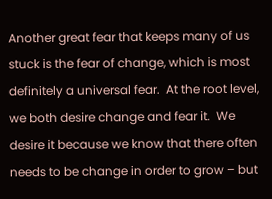Another great fear that keeps many of us stuck is the fear of change, which is most definitely a universal fear.  At the root level, we both desire change and fear it.  We desire it because we know that there often needs to be change in order to grow – but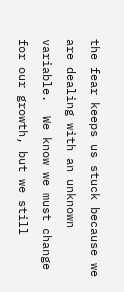the fear keeps us stuck because we are dealing with an unknown variable.  We know we must change for our growth, but we still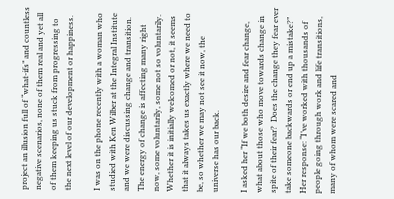project an illusion full of “what-ifs” and countless negative scenarios, none of them real and yet all of them keeping us stuck from progressing to the next level of our development or happiness.

I was on the phone recently with a woman who studied with Ken Wilber at the Integral Institute and we were discussing change and transition.  The energy of change is affecting many right now, some voluntarily, some not so voluntarily.  Whether it is initially welcomed or not, it seems that it always takes us exactly where we need to be, so whether we may not see it now, the universe has our back.

I asked her “If we both desire and fear change, what about those who move towards change in spite of their fear?  Does the change they fear ever take someone backwards or end up a mistake?”  Her response: “I’ve worked with thousands of people going through work and life transitions, many of whom were scared and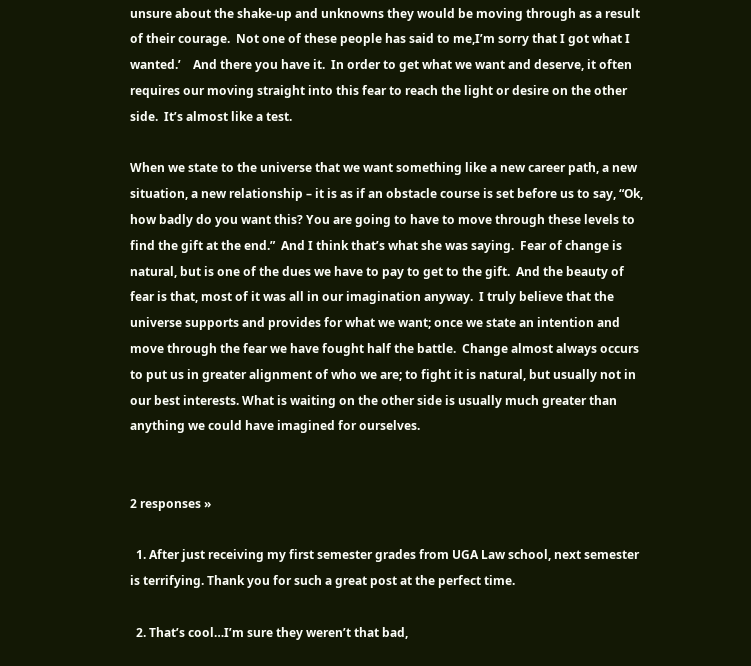unsure about the shake-up and unknowns they would be moving through as a result of their courage.  Not one of these people has said to me,I’m sorry that I got what I wanted.’    And there you have it.  In order to get what we want and deserve, it often requires our moving straight into this fear to reach the light or desire on the other side.  It’s almost like a test.

When we state to the universe that we want something like a new career path, a new situation, a new relationship – it is as if an obstacle course is set before us to say, “Ok, how badly do you want this? You are going to have to move through these levels to find the gift at the end.”  And I think that’s what she was saying.  Fear of change is natural, but is one of the dues we have to pay to get to the gift.  And the beauty of fear is that, most of it was all in our imagination anyway.  I truly believe that the universe supports and provides for what we want; once we state an intention and move through the fear we have fought half the battle.  Change almost always occurs to put us in greater alignment of who we are; to fight it is natural, but usually not in our best interests. What is waiting on the other side is usually much greater than anything we could have imagined for ourselves.


2 responses »

  1. After just receiving my first semester grades from UGA Law school, next semester is terrifying. Thank you for such a great post at the perfect time.

  2. That’s cool…I’m sure they weren’t that bad,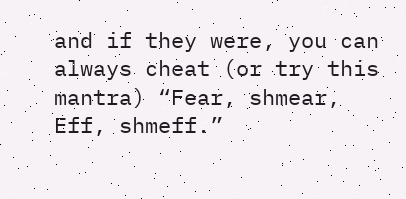and if they were, you can always cheat (or try this mantra) “Fear, shmear, Eff, shmeff.”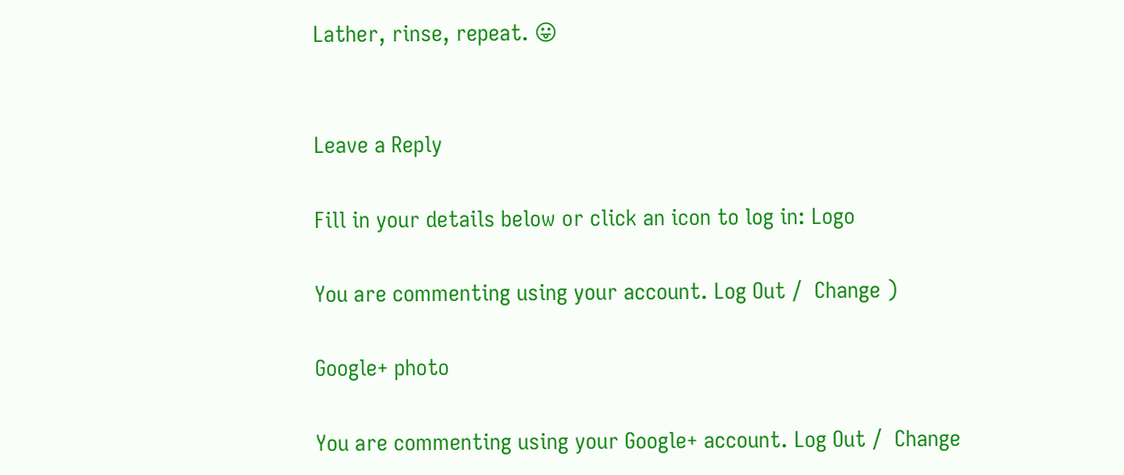Lather, rinse, repeat. 😛


Leave a Reply

Fill in your details below or click an icon to log in: Logo

You are commenting using your account. Log Out /  Change )

Google+ photo

You are commenting using your Google+ account. Log Out /  Change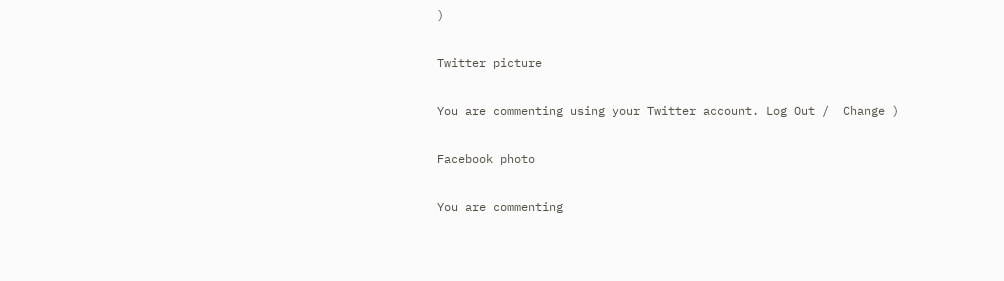)

Twitter picture

You are commenting using your Twitter account. Log Out /  Change )

Facebook photo

You are commenting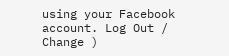using your Facebook account. Log Out /  Change )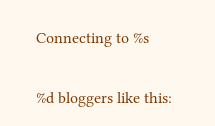Connecting to %s

%d bloggers like this: